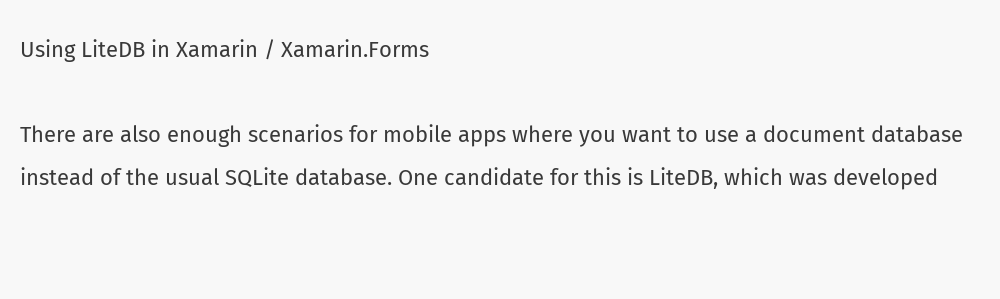Using LiteDB in Xamarin / Xamarin.Forms

There are also enough scenarios for mobile apps where you want to use a document database instead of the usual SQLite database. One candidate for this is LiteDB, which was developed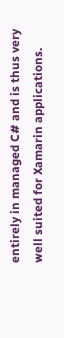entirely in managed C# and is thus very well suited for Xamarin applications.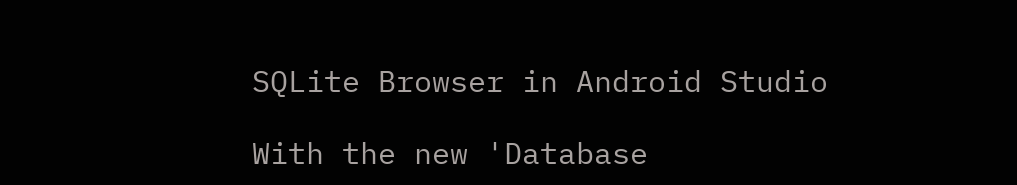SQLite Browser in Android Studio

With the new 'Database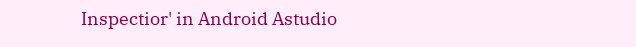Inspectior' in Android Astudio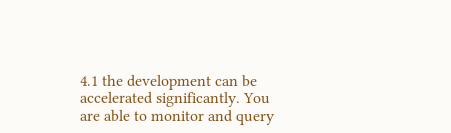4.1 the development can be accelerated significantly. You are able to monitor and query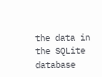the data in the SQLite database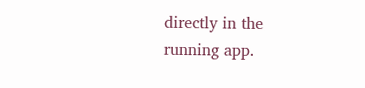directly in the running app.